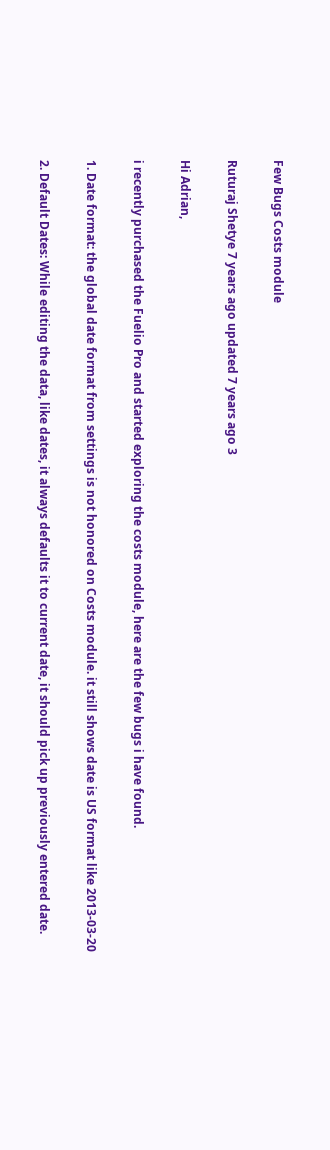Few Bugs Costs module

Ruturaj Shetye 7 years ago updated 7 years ago 3

Hi Adrian,

i recently purchased the Fuelio Pro and started exploring the costs module, here are the few bugs i have found.

1. Date format: the global date format from settings is not honored on Costs module. it still shows date is US format like 2013-03-20

2. Default Dates: While editing the data, like dates, it always defaults it to current date, it should pick up previously entered date.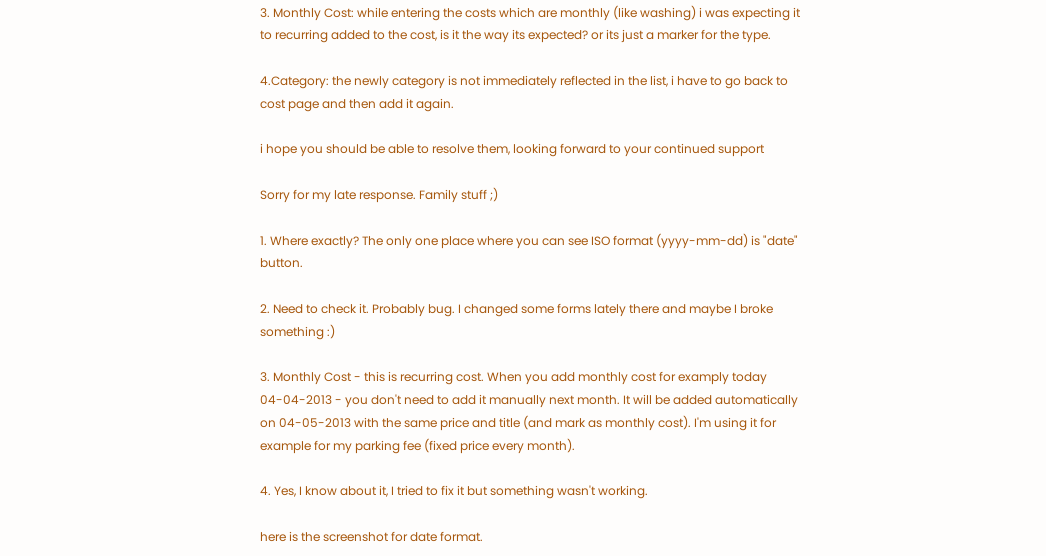3. Monthly Cost: while entering the costs which are monthly (like washing) i was expecting it to recurring added to the cost, is it the way its expected? or its just a marker for the type.

4.Category: the newly category is not immediately reflected in the list, i have to go back to cost page and then add it again.

i hope you should be able to resolve them, looking forward to your continued support

Sorry for my late response. Family stuff ;)

1. Where exactly? The only one place where you can see ISO format (yyyy-mm-dd) is "date" button.

2. Need to check it. Probably bug. I changed some forms lately there and maybe I broke something :)

3. Monthly Cost - this is recurring cost. When you add monthly cost for examply today 04-04-2013 - you don't need to add it manually next month. It will be added automatically on 04-05-2013 with the same price and title (and mark as monthly cost). I'm using it for example for my parking fee (fixed price every month).

4. Yes, I know about it, I tried to fix it but something wasn't working.

here is the screenshot for date format.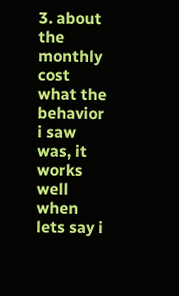3. about the monthly cost what the behavior i saw was, it works well when lets say i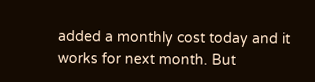added a monthly cost today and it works for next month. But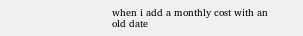when i add a monthly cost with an old date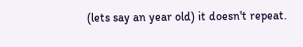(lets say an year old) it doesn't repeat.